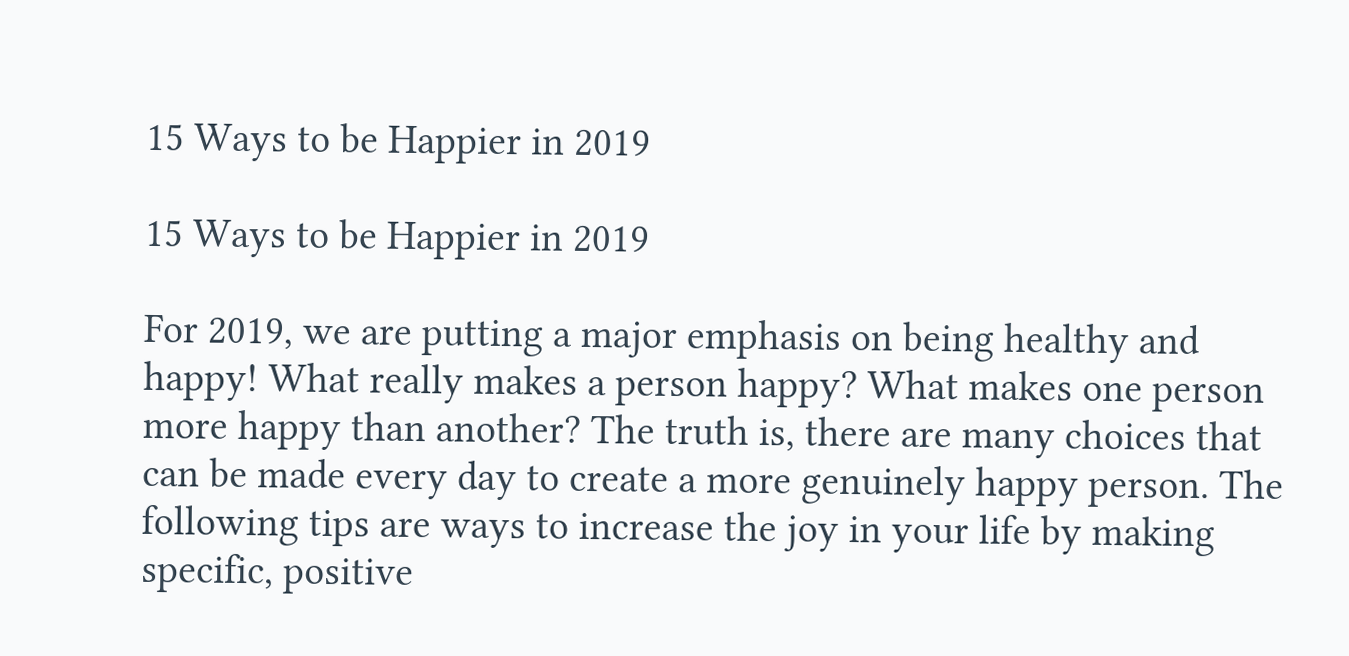15 Ways to be Happier in 2019

15 Ways to be Happier in 2019

For 2019, we are putting a major emphasis on being healthy and happy! What really makes a person happy? What makes one person more happy than another? The truth is, there are many choices that can be made every day to create a more genuinely happy person. The following tips are ways to increase the joy in your life by making specific, positive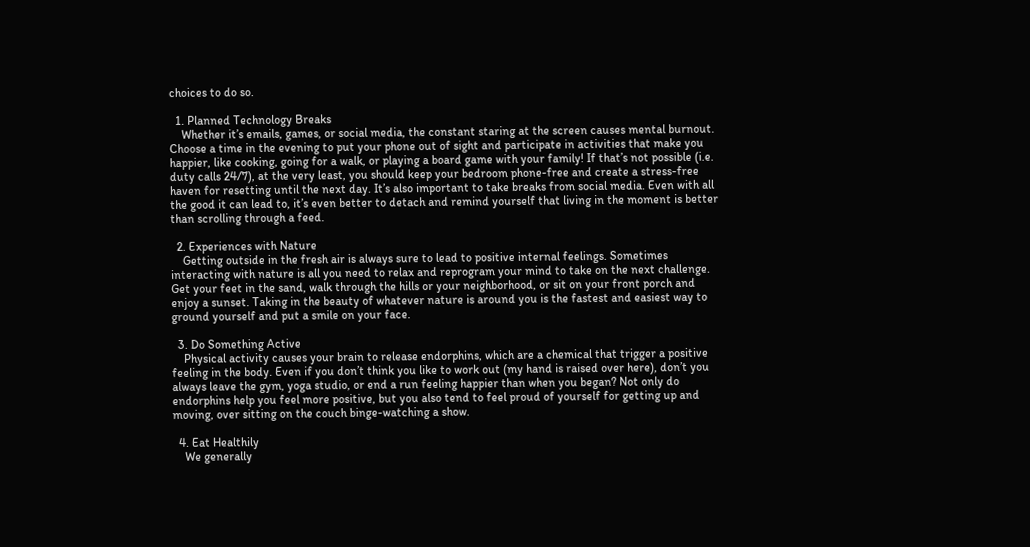choices to do so.

  1. Planned Technology Breaks
    Whether it’s emails, games, or social media, the constant staring at the screen causes mental burnout. Choose a time in the evening to put your phone out of sight and participate in activities that make you happier, like cooking, going for a walk, or playing a board game with your family! If that’s not possible (i.e. duty calls 24/7), at the very least, you should keep your bedroom phone-free and create a stress-free haven for resetting until the next day. It’s also important to take breaks from social media. Even with all the good it can lead to, it’s even better to detach and remind yourself that living in the moment is better than scrolling through a feed.

  2. Experiences with Nature
    Getting outside in the fresh air is always sure to lead to positive internal feelings. Sometimes interacting with nature is all you need to relax and reprogram your mind to take on the next challenge. Get your feet in the sand, walk through the hills or your neighborhood, or sit on your front porch and enjoy a sunset. Taking in the beauty of whatever nature is around you is the fastest and easiest way to ground yourself and put a smile on your face.

  3. Do Something Active
    Physical activity causes your brain to release endorphins, which are a chemical that trigger a positive feeling in the body. Even if you don’t think you like to work out (my hand is raised over here), don’t you always leave the gym, yoga studio, or end a run feeling happier than when you began? Not only do endorphins help you feel more positive, but you also tend to feel proud of yourself for getting up and moving, over sitting on the couch binge-watching a show.

  4. Eat Healthily
    We generally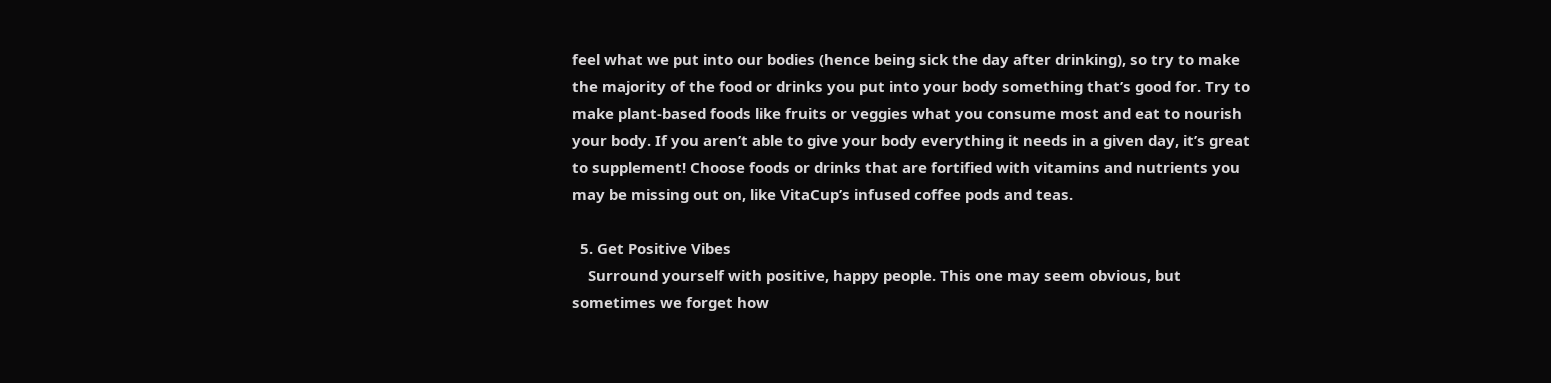feel what we put into our bodies (hence being sick the day after drinking), so try to make the majority of the food or drinks you put into your body something that’s good for. Try to make plant-based foods like fruits or veggies what you consume most and eat to nourish your body. If you aren’t able to give your body everything it needs in a given day, it’s great to supplement! Choose foods or drinks that are fortified with vitamins and nutrients you may be missing out on, like VitaCup’s infused coffee pods and teas.

  5. Get Positive Vibes
    Surround yourself with positive, happy people. This one may seem obvious, but sometimes we forget how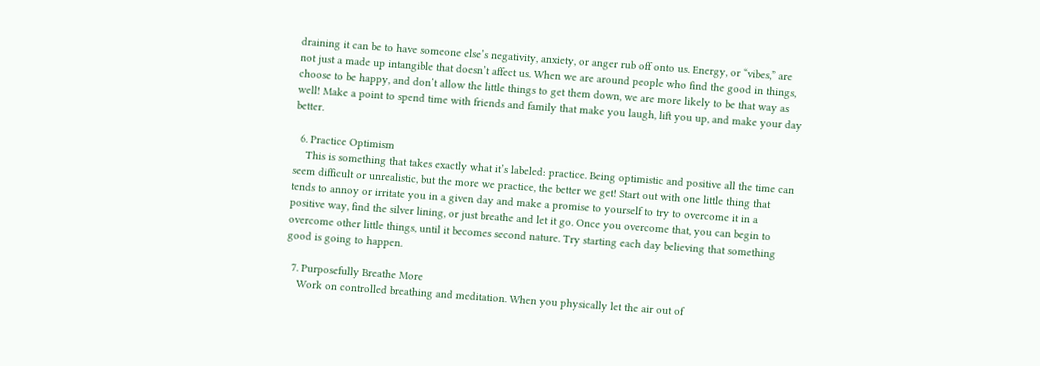draining it can be to have someone else’s negativity, anxiety, or anger rub off onto us. Energy, or “vibes,” are not just a made up intangible that doesn’t affect us. When we are around people who find the good in things, choose to be happy, and don’t allow the little things to get them down, we are more likely to be that way as well! Make a point to spend time with friends and family that make you laugh, lift you up, and make your day better.

  6. Practice Optimism
    This is something that takes exactly what it’s labeled: practice. Being optimistic and positive all the time can seem difficult or unrealistic, but the more we practice, the better we get! Start out with one little thing that tends to annoy or irritate you in a given day and make a promise to yourself to try to overcome it in a positive way, find the silver lining, or just breathe and let it go. Once you overcome that, you can begin to overcome other little things, until it becomes second nature. Try starting each day believing that something good is going to happen.

  7. Purposefully Breathe More
    Work on controlled breathing and meditation. When you physically let the air out of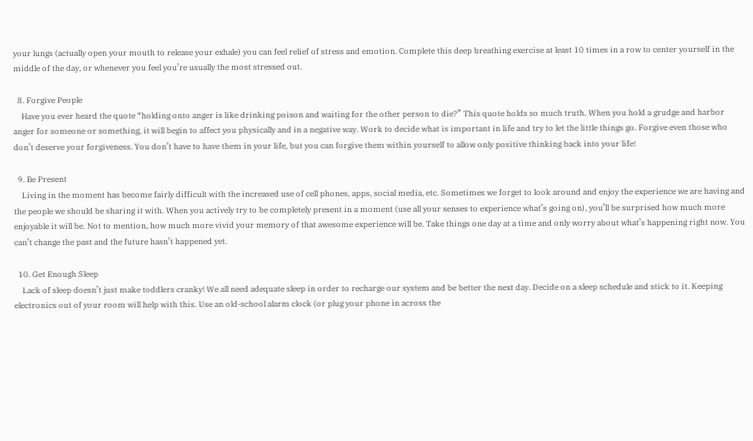your lungs (actually open your mouth to release your exhale) you can feel relief of stress and emotion. Complete this deep breathing exercise at least 10 times in a row to center yourself in the middle of the day, or whenever you feel you’re usually the most stressed out.

  8. Forgive People
    Have you ever heard the quote “holding onto anger is like drinking poison and waiting for the other person to die?” This quote holds so much truth. When you hold a grudge and harbor anger for someone or something, it will begin to affect you physically and in a negative way. Work to decide what is important in life and try to let the little things go. Forgive even those who don’t deserve your forgiveness. You don’t have to have them in your life, but you can forgive them within yourself to allow only positive thinking back into your life!

  9. Be Present
    Living in the moment has become fairly difficult with the increased use of cell phones, apps, social media, etc. Sometimes we forget to look around and enjoy the experience we are having and the people we should be sharing it with. When you actively try to be completely present in a moment (use all your senses to experience what’s going on), you’ll be surprised how much more enjoyable it will be. Not to mention, how much more vivid your memory of that awesome experience will be. Take things one day at a time and only worry about what’s happening right now. You can’t change the past and the future hasn’t happened yet.

  10. Get Enough Sleep
    Lack of sleep doesn’t just make toddlers cranky! We all need adequate sleep in order to recharge our system and be better the next day. Decide on a sleep schedule and stick to it. Keeping electronics out of your room will help with this. Use an old-school alarm clock (or plug your phone in across the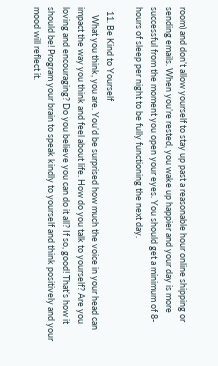room) and don’t allow yourself to stay up past a reasonable hour online shipping or sending emails. When you’re rested, you wake up happier and your day is more successful from the moment you open your eyes. You should get a minimum of 8-hours of sleep per night to be fully functioning the next day.

  11. Be Kind to Yourself
    What you think, you are. You’d be surprised how much the voice in your head can impact the way you think and feel about life. How do you talk to yourself? Are you loving and encouraging? Do you believe you can do it all? If so, good! That’s how it should be! Program your brain to speak kindly to yourself and think positively and your mood will reflect it.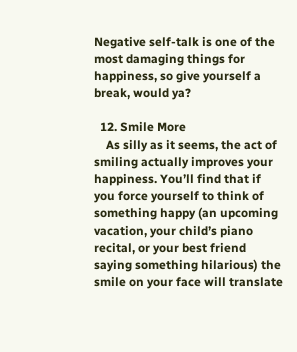Negative self-talk is one of the most damaging things for happiness, so give yourself a break, would ya?

  12. Smile More
    As silly as it seems, the act of smiling actually improves your happiness. You’ll find that if you force yourself to think of something happy (an upcoming vacation, your child’s piano recital, or your best friend saying something hilarious) the smile on your face will translate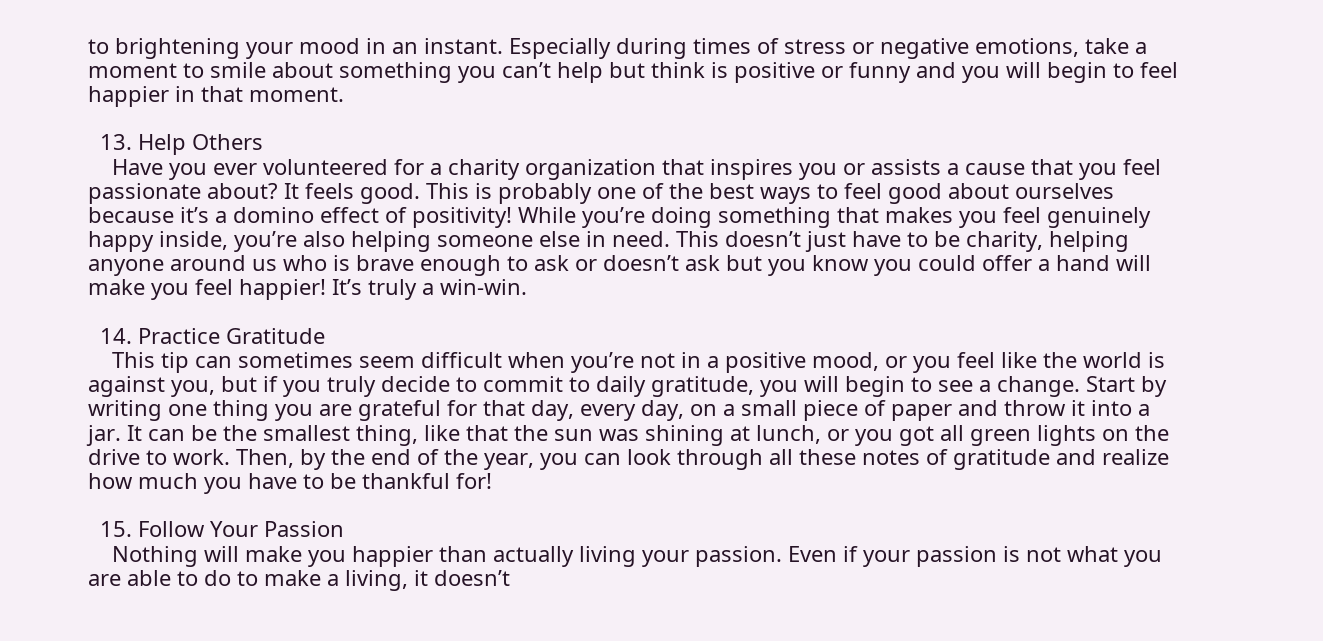to brightening your mood in an instant. Especially during times of stress or negative emotions, take a moment to smile about something you can’t help but think is positive or funny and you will begin to feel happier in that moment.

  13. Help Others
    Have you ever volunteered for a charity organization that inspires you or assists a cause that you feel passionate about? It feels good. This is probably one of the best ways to feel good about ourselves because it’s a domino effect of positivity! While you’re doing something that makes you feel genuinely happy inside, you’re also helping someone else in need. This doesn’t just have to be charity, helping anyone around us who is brave enough to ask or doesn’t ask but you know you could offer a hand will make you feel happier! It’s truly a win-win.

  14. Practice Gratitude
    This tip can sometimes seem difficult when you’re not in a positive mood, or you feel like the world is against you, but if you truly decide to commit to daily gratitude, you will begin to see a change. Start by writing one thing you are grateful for that day, every day, on a small piece of paper and throw it into a jar. It can be the smallest thing, like that the sun was shining at lunch, or you got all green lights on the drive to work. Then, by the end of the year, you can look through all these notes of gratitude and realize how much you have to be thankful for!

  15. Follow Your Passion
    Nothing will make you happier than actually living your passion. Even if your passion is not what you are able to do to make a living, it doesn’t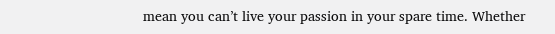mean you can’t live your passion in your spare time. Whether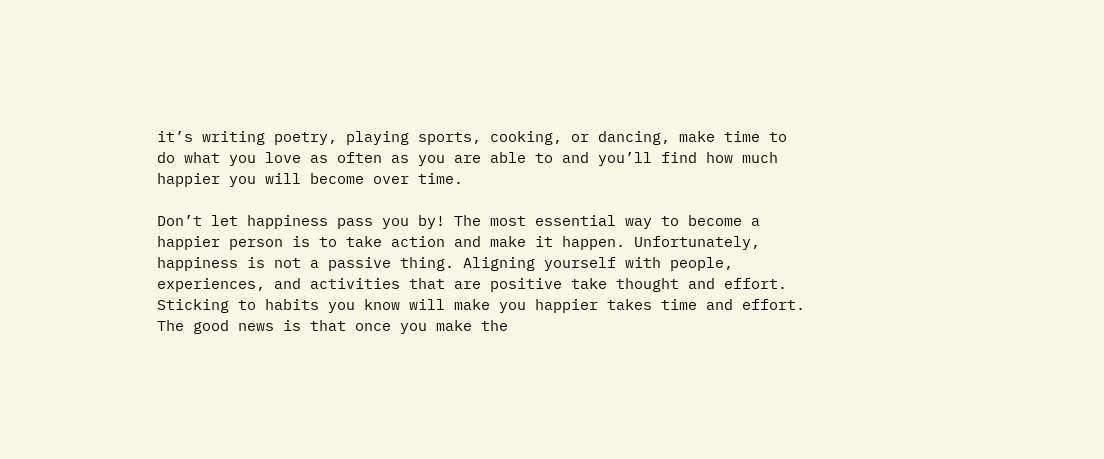it’s writing poetry, playing sports, cooking, or dancing, make time to do what you love as often as you are able to and you’ll find how much happier you will become over time.

Don’t let happiness pass you by! The most essential way to become a happier person is to take action and make it happen. Unfortunately, happiness is not a passive thing. Aligning yourself with people, experiences, and activities that are positive take thought and effort. Sticking to habits you know will make you happier takes time and effort. The good news is that once you make the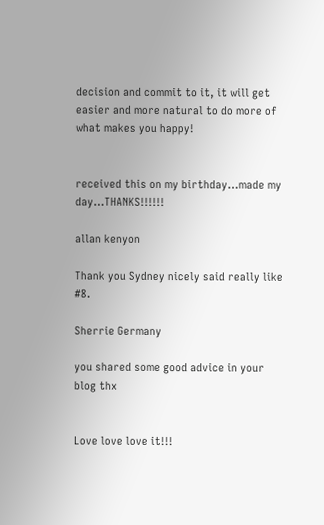decision and commit to it, it will get easier and more natural to do more of what makes you happy!


received this on my birthday…made my day…THANKS!!!!!!

allan kenyon

Thank you Sydney nicely said really like #8.

Sherrie Germany

you shared some good advice in your blog thx


Love love love it!!!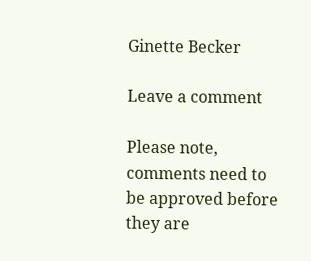Ginette Becker

Leave a comment

Please note, comments need to be approved before they are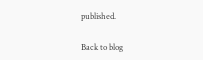published.

Back to blog